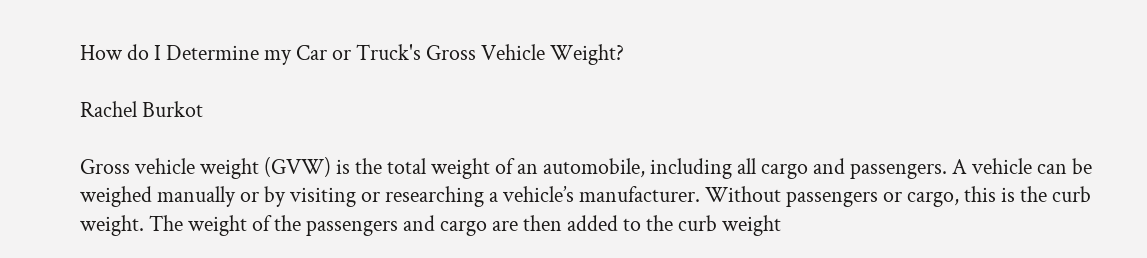How do I Determine my Car or Truck's Gross Vehicle Weight?

Rachel Burkot

Gross vehicle weight (GVW) is the total weight of an automobile, including all cargo and passengers. A vehicle can be weighed manually or by visiting or researching a vehicle’s manufacturer. Without passengers or cargo, this is the curb weight. The weight of the passengers and cargo are then added to the curb weight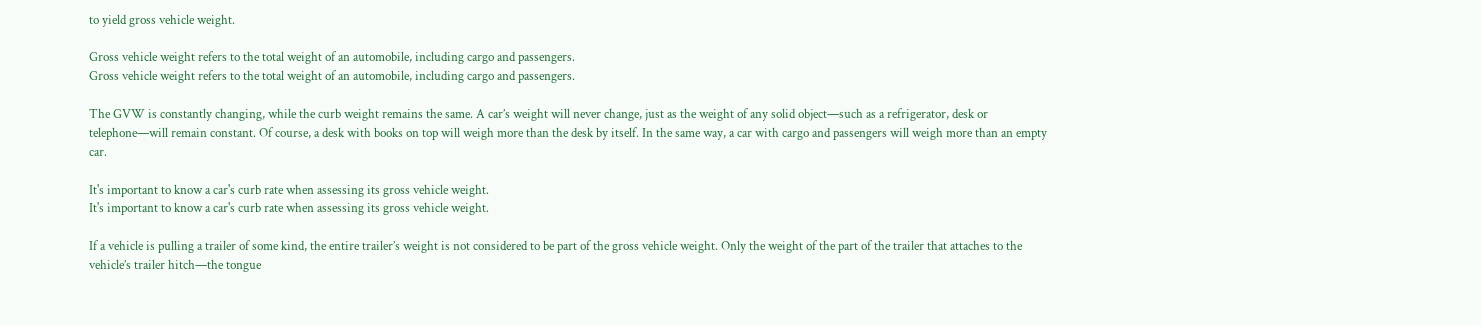to yield gross vehicle weight.

Gross vehicle weight refers to the total weight of an automobile, including cargo and passengers.
Gross vehicle weight refers to the total weight of an automobile, including cargo and passengers.

The GVW is constantly changing, while the curb weight remains the same. A car’s weight will never change, just as the weight of any solid object—such as a refrigerator, desk or telephone—will remain constant. Of course, a desk with books on top will weigh more than the desk by itself. In the same way, a car with cargo and passengers will weigh more than an empty car.

It's important to know a car's curb rate when assessing its gross vehicle weight.
It's important to know a car's curb rate when assessing its gross vehicle weight.

If a vehicle is pulling a trailer of some kind, the entire trailer’s weight is not considered to be part of the gross vehicle weight. Only the weight of the part of the trailer that attaches to the vehicle’s trailer hitch—the tongue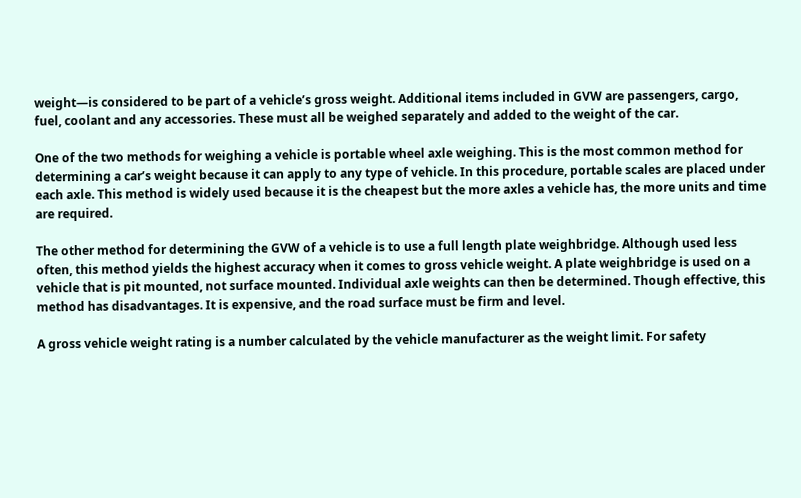weight—is considered to be part of a vehicle’s gross weight. Additional items included in GVW are passengers, cargo, fuel, coolant and any accessories. These must all be weighed separately and added to the weight of the car.

One of the two methods for weighing a vehicle is portable wheel axle weighing. This is the most common method for determining a car’s weight because it can apply to any type of vehicle. In this procedure, portable scales are placed under each axle. This method is widely used because it is the cheapest but the more axles a vehicle has, the more units and time are required.

The other method for determining the GVW of a vehicle is to use a full length plate weighbridge. Although used less often, this method yields the highest accuracy when it comes to gross vehicle weight. A plate weighbridge is used on a vehicle that is pit mounted, not surface mounted. Individual axle weights can then be determined. Though effective, this method has disadvantages. It is expensive, and the road surface must be firm and level.

A gross vehicle weight rating is a number calculated by the vehicle manufacturer as the weight limit. For safety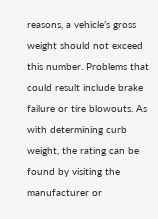reasons, a vehicle’s gross weight should not exceed this number. Problems that could result include brake failure or tire blowouts. As with determining curb weight, the rating can be found by visiting the manufacturer or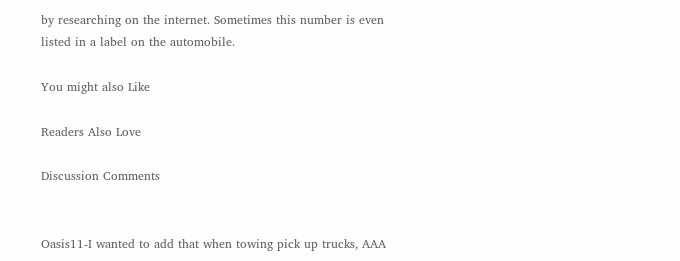by researching on the internet. Sometimes this number is even listed in a label on the automobile.

You might also Like

Readers Also Love

Discussion Comments


Oasis11-I wanted to add that when towing pick up trucks, AAA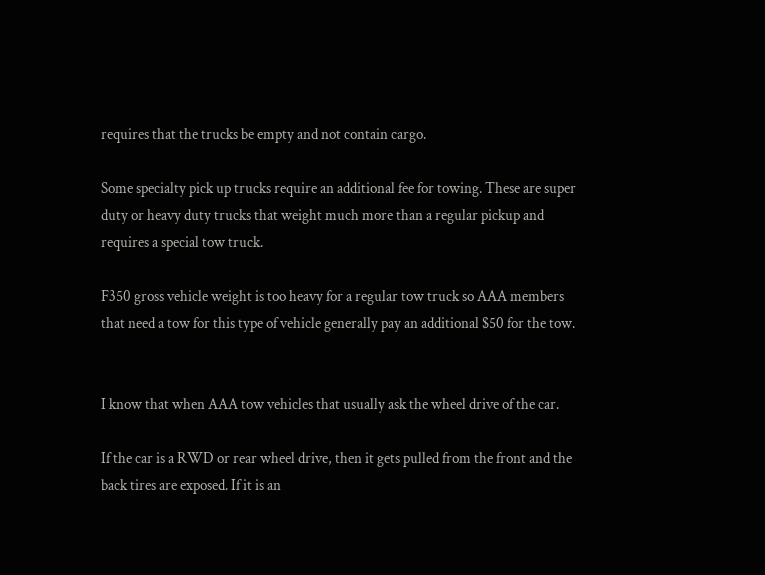requires that the trucks be empty and not contain cargo.

Some specialty pick up trucks require an additional fee for towing. These are super duty or heavy duty trucks that weight much more than a regular pickup and requires a special tow truck.

F350 gross vehicle weight is too heavy for a regular tow truck so AAA members that need a tow for this type of vehicle generally pay an additional $50 for the tow.


I know that when AAA tow vehicles that usually ask the wheel drive of the car.

If the car is a RWD or rear wheel drive, then it gets pulled from the front and the back tires are exposed. If it is an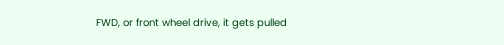FWD, or front wheel drive, it gets pulled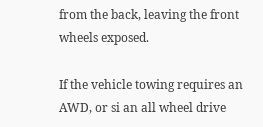from the back, leaving the front wheels exposed.

If the vehicle towing requires an AWD, or si an all wheel drive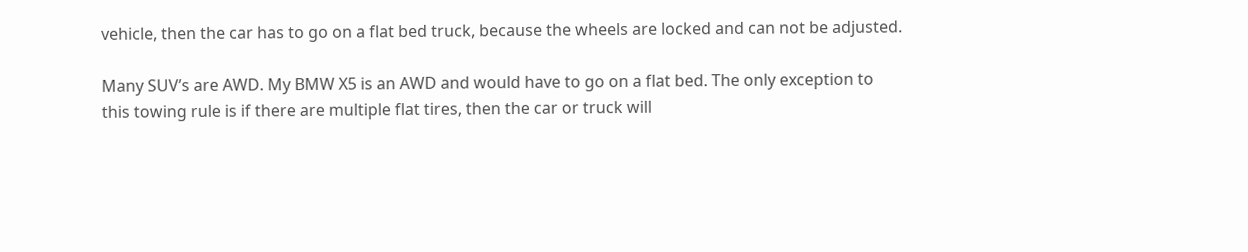vehicle, then the car has to go on a flat bed truck, because the wheels are locked and can not be adjusted.

Many SUV’s are AWD. My BMW X5 is an AWD and would have to go on a flat bed. The only exception to this towing rule is if there are multiple flat tires, then the car or truck will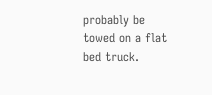probably be towed on a flat bed truck.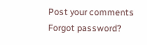Post your comments
Forgot password?